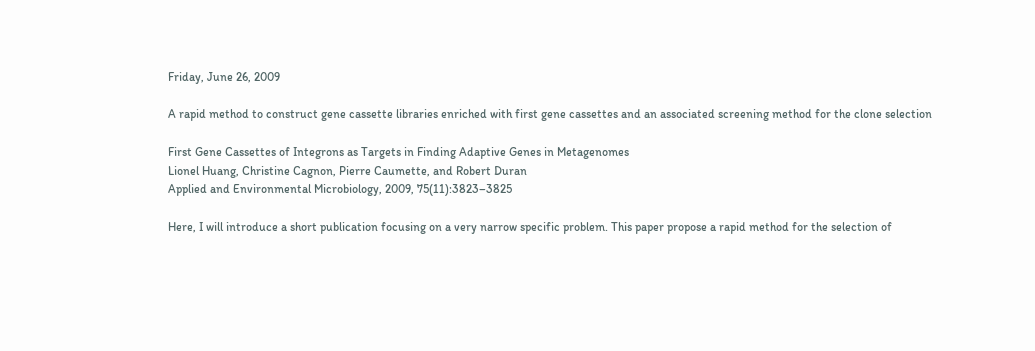Friday, June 26, 2009

A rapid method to construct gene cassette libraries enriched with first gene cassettes and an associated screening method for the clone selection

First Gene Cassettes of Integrons as Targets in Finding Adaptive Genes in Metagenomes
Lionel Huang, Christine Cagnon, Pierre Caumette, and Robert Duran
Applied and Environmental Microbiology, 2009, 75(11):3823–3825

Here, I will introduce a short publication focusing on a very narrow specific problem. This paper propose a rapid method for the selection of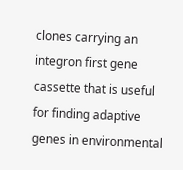clones carrying an integron first gene cassette that is useful for finding adaptive genes in environmental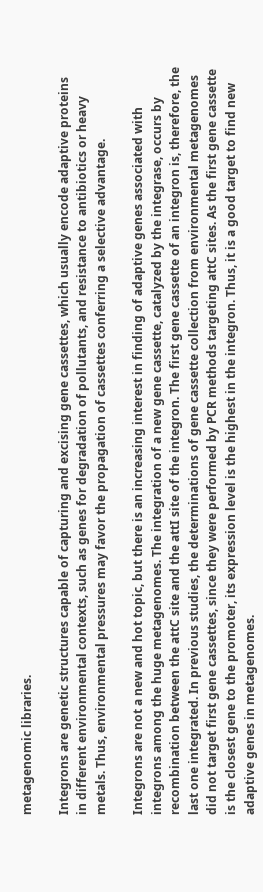metagenomic libraries.

Integrons are genetic structures capable of capturing and excising gene cassettes, which usually encode adaptive proteins in different environmental contexts, such as genes for degradation of pollutants, and resistance to antibiotics or heavy metals. Thus, environmental pressures may favor the propagation of cassettes conferring a selective advantage.

Integrons are not a new and hot topic, but there is an increasing interest in finding of adaptive genes associated with integrons among the huge metagenomes. The integration of a new gene cassette, catalyzed by the integrase, occurs by recombination between the attC site and the attI site of the integron. The first gene cassette of an integron is, therefore, the last one integrated. In previous studies, the determinations of gene cassette collection from environmental metagenomes did not target first gene cassettes, since they were performed by PCR methods targeting attC sites. As the first gene cassette is the closest gene to the promoter, its expression level is the highest in the integron. Thus, it is a good target to find new adaptive genes in metagenomes.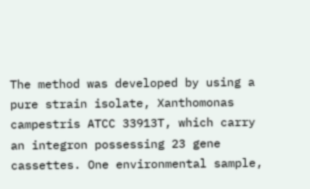The method was developed by using a pure strain isolate, Xanthomonas campestris ATCC 33913T, which carry an integron possessing 23 gene cassettes. One environmental sample,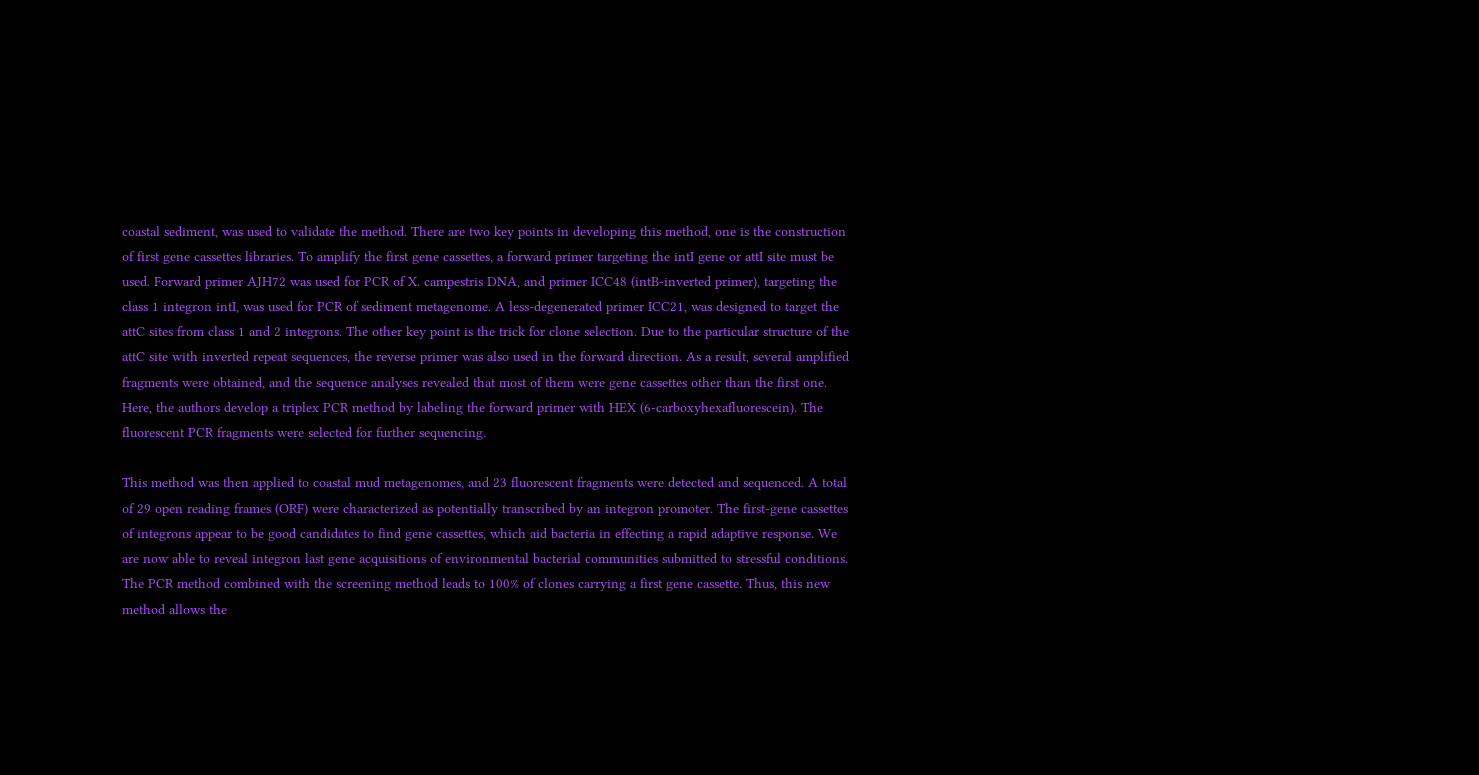coastal sediment, was used to validate the method. There are two key points in developing this method, one is the construction of first gene cassettes libraries. To amplify the first gene cassettes, a forward primer targeting the intI gene or attI site must be used. Forward primer AJH72 was used for PCR of X. campestris DNA, and primer ICC48 (intB-inverted primer), targeting the class 1 integron intI, was used for PCR of sediment metagenome. A less-degenerated primer ICC21, was designed to target the attC sites from class 1 and 2 integrons. The other key point is the trick for clone selection. Due to the particular structure of the attC site with inverted repeat sequences, the reverse primer was also used in the forward direction. As a result, several amplified fragments were obtained, and the sequence analyses revealed that most of them were gene cassettes other than the first one. Here, the authors develop a triplex PCR method by labeling the forward primer with HEX (6-carboxyhexafluorescein). The fluorescent PCR fragments were selected for further sequencing.

This method was then applied to coastal mud metagenomes, and 23 fluorescent fragments were detected and sequenced. A total of 29 open reading frames (ORF) were characterized as potentially transcribed by an integron promoter. The first-gene cassettes of integrons appear to be good candidates to find gene cassettes, which aid bacteria in effecting a rapid adaptive response. We are now able to reveal integron last gene acquisitions of environmental bacterial communities submitted to stressful conditions. The PCR method combined with the screening method leads to 100% of clones carrying a first gene cassette. Thus, this new method allows the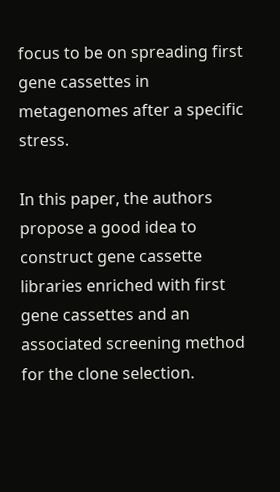focus to be on spreading first gene cassettes in metagenomes after a specific stress.

In this paper, the authors propose a good idea to construct gene cassette libraries enriched with first gene cassettes and an associated screening method for the clone selection.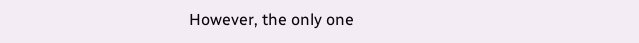However, the only one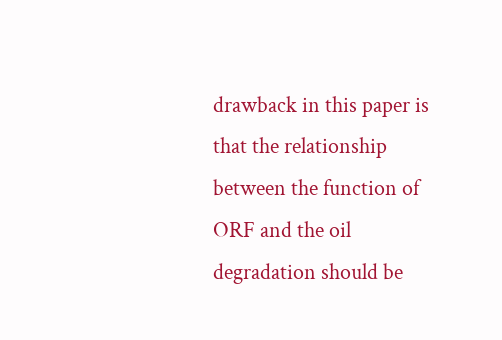drawback in this paper is that the relationship between the function of ORF and the oil degradation should be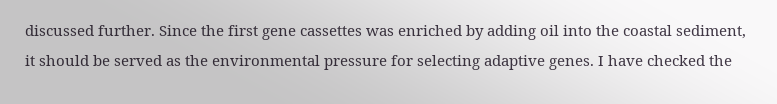discussed further. Since the first gene cassettes was enriched by adding oil into the coastal sediment, it should be served as the environmental pressure for selecting adaptive genes. I have checked the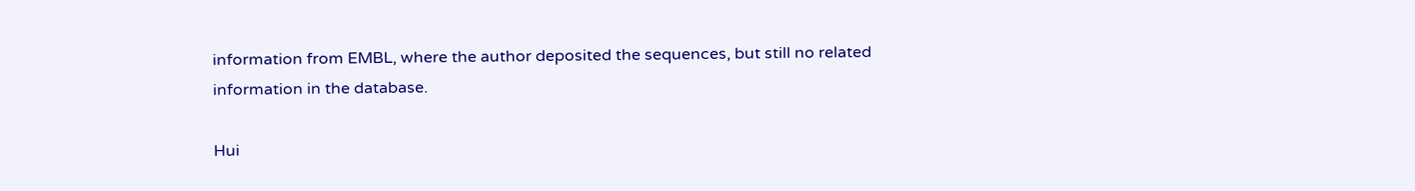information from EMBL, where the author deposited the sequences, but still no related information in the database.

Hui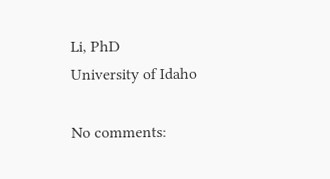Li, PhD
University of Idaho

No comments: